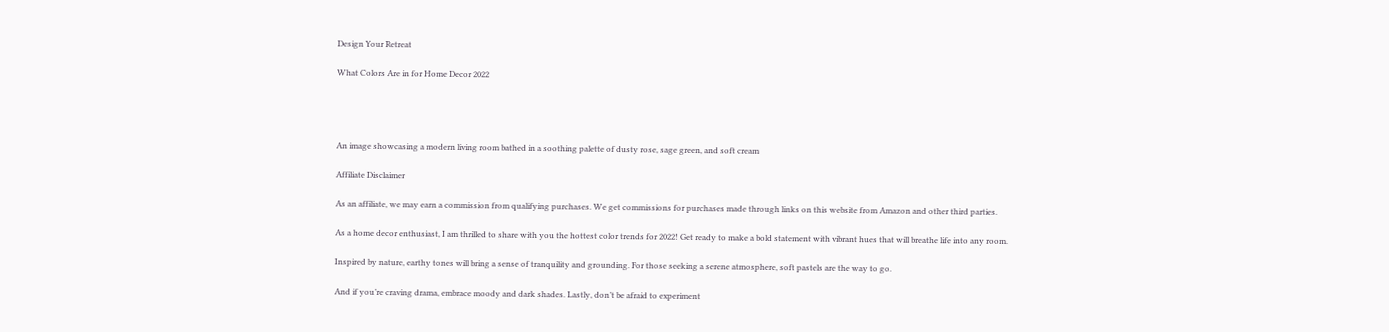Design Your Retreat

What Colors Are in for Home Decor 2022




An image showcasing a modern living room bathed in a soothing palette of dusty rose, sage green, and soft cream

Affiliate Disclaimer

As an affiliate, we may earn a commission from qualifying purchases. We get commissions for purchases made through links on this website from Amazon and other third parties.

As a home decor enthusiast, I am thrilled to share with you the hottest color trends for 2022! Get ready to make a bold statement with vibrant hues that will breathe life into any room.

Inspired by nature, earthy tones will bring a sense of tranquility and grounding. For those seeking a serene atmosphere, soft pastels are the way to go.

And if you’re craving drama, embrace moody and dark shades. Lastly, don’t be afraid to experiment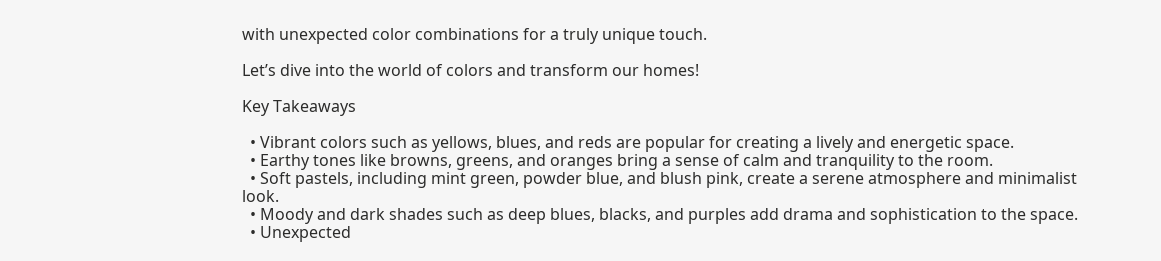with unexpected color combinations for a truly unique touch.

Let’s dive into the world of colors and transform our homes!

Key Takeaways

  • Vibrant colors such as yellows, blues, and reds are popular for creating a lively and energetic space.
  • Earthy tones like browns, greens, and oranges bring a sense of calm and tranquility to the room.
  • Soft pastels, including mint green, powder blue, and blush pink, create a serene atmosphere and minimalist look.
  • Moody and dark shades such as deep blues, blacks, and purples add drama and sophistication to the space.
  • Unexpected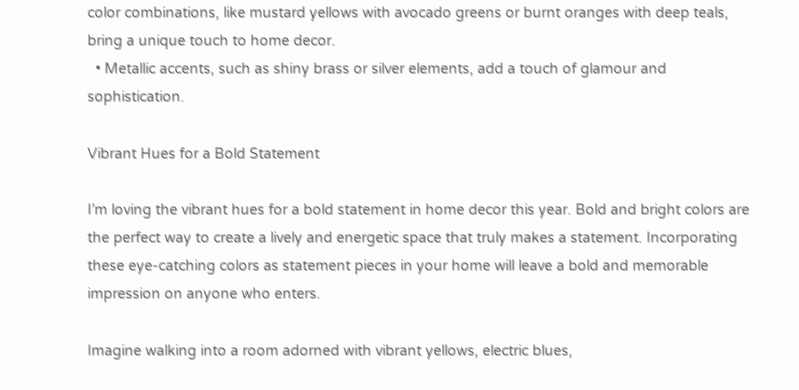color combinations, like mustard yellows with avocado greens or burnt oranges with deep teals, bring a unique touch to home decor.
  • Metallic accents, such as shiny brass or silver elements, add a touch of glamour and sophistication.

Vibrant Hues for a Bold Statement

I’m loving the vibrant hues for a bold statement in home decor this year. Bold and bright colors are the perfect way to create a lively and energetic space that truly makes a statement. Incorporating these eye-catching colors as statement pieces in your home will leave a bold and memorable impression on anyone who enters.

Imagine walking into a room adorned with vibrant yellows, electric blues,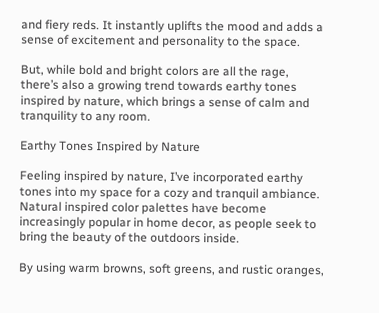and fiery reds. It instantly uplifts the mood and adds a sense of excitement and personality to the space.

But, while bold and bright colors are all the rage, there’s also a growing trend towards earthy tones inspired by nature, which brings a sense of calm and tranquility to any room.

Earthy Tones Inspired by Nature

Feeling inspired by nature, I’ve incorporated earthy tones into my space for a cozy and tranquil ambiance. Natural inspired color palettes have become increasingly popular in home decor, as people seek to bring the beauty of the outdoors inside.

By using warm browns, soft greens, and rustic oranges,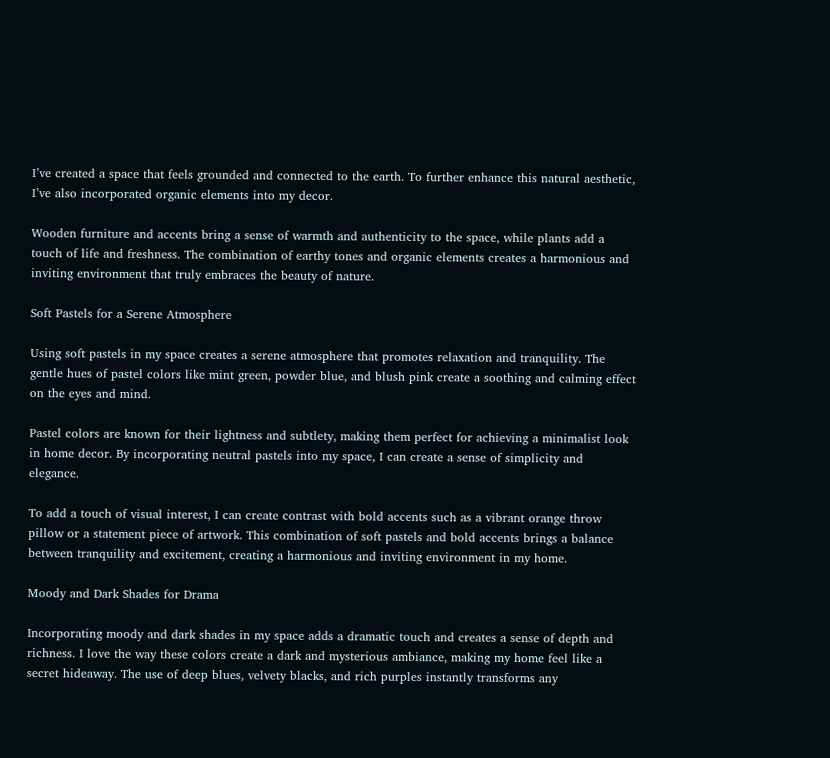I’ve created a space that feels grounded and connected to the earth. To further enhance this natural aesthetic, I’ve also incorporated organic elements into my decor.

Wooden furniture and accents bring a sense of warmth and authenticity to the space, while plants add a touch of life and freshness. The combination of earthy tones and organic elements creates a harmonious and inviting environment that truly embraces the beauty of nature.

Soft Pastels for a Serene Atmosphere

Using soft pastels in my space creates a serene atmosphere that promotes relaxation and tranquility. The gentle hues of pastel colors like mint green, powder blue, and blush pink create a soothing and calming effect on the eyes and mind.

Pastel colors are known for their lightness and subtlety, making them perfect for achieving a minimalist look in home decor. By incorporating neutral pastels into my space, I can create a sense of simplicity and elegance.

To add a touch of visual interest, I can create contrast with bold accents such as a vibrant orange throw pillow or a statement piece of artwork. This combination of soft pastels and bold accents brings a balance between tranquility and excitement, creating a harmonious and inviting environment in my home.

Moody and Dark Shades for Drama

Incorporating moody and dark shades in my space adds a dramatic touch and creates a sense of depth and richness. I love the way these colors create a dark and mysterious ambiance, making my home feel like a secret hideaway. The use of deep blues, velvety blacks, and rich purples instantly transforms any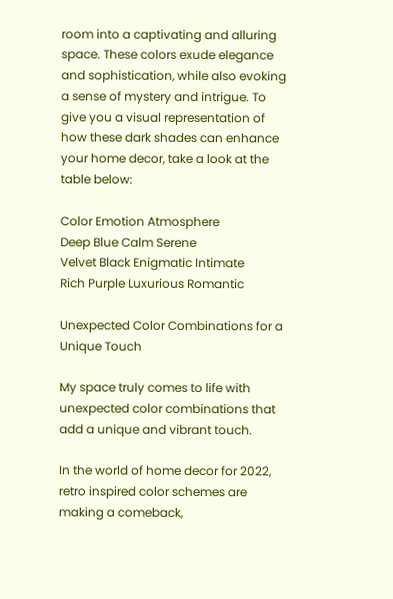room into a captivating and alluring space. These colors exude elegance and sophistication, while also evoking a sense of mystery and intrigue. To give you a visual representation of how these dark shades can enhance your home decor, take a look at the table below:

Color Emotion Atmosphere
Deep Blue Calm Serene
Velvet Black Enigmatic Intimate
Rich Purple Luxurious Romantic

Unexpected Color Combinations for a Unique Touch

My space truly comes to life with unexpected color combinations that add a unique and vibrant touch.

In the world of home decor for 2022, retro inspired color schemes are making a comeback,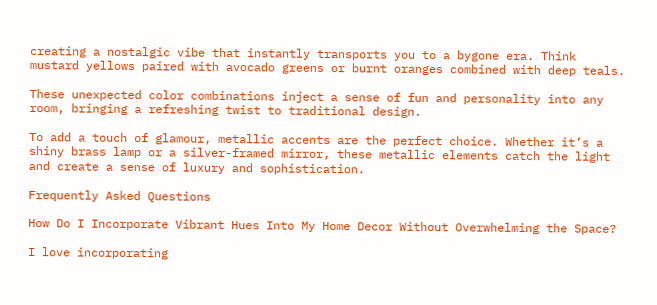creating a nostalgic vibe that instantly transports you to a bygone era. Think mustard yellows paired with avocado greens or burnt oranges combined with deep teals.

These unexpected color combinations inject a sense of fun and personality into any room, bringing a refreshing twist to traditional design.

To add a touch of glamour, metallic accents are the perfect choice. Whether it’s a shiny brass lamp or a silver-framed mirror, these metallic elements catch the light and create a sense of luxury and sophistication.

Frequently Asked Questions

How Do I Incorporate Vibrant Hues Into My Home Decor Without Overwhelming the Space?

I love incorporating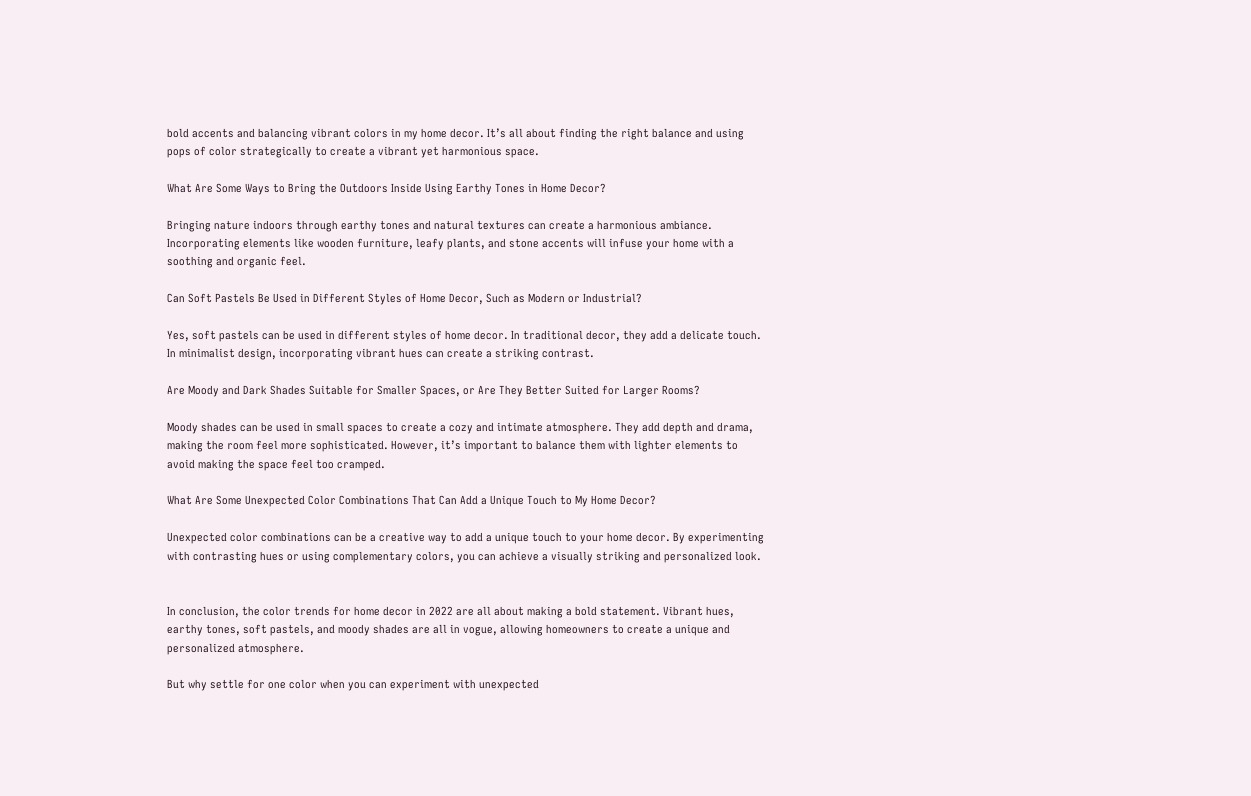bold accents and balancing vibrant colors in my home decor. It’s all about finding the right balance and using pops of color strategically to create a vibrant yet harmonious space.

What Are Some Ways to Bring the Outdoors Inside Using Earthy Tones in Home Decor?

Bringing nature indoors through earthy tones and natural textures can create a harmonious ambiance. Incorporating elements like wooden furniture, leafy plants, and stone accents will infuse your home with a soothing and organic feel.

Can Soft Pastels Be Used in Different Styles of Home Decor, Such as Modern or Industrial?

Yes, soft pastels can be used in different styles of home decor. In traditional decor, they add a delicate touch. In minimalist design, incorporating vibrant hues can create a striking contrast.

Are Moody and Dark Shades Suitable for Smaller Spaces, or Are They Better Suited for Larger Rooms?

Moody shades can be used in small spaces to create a cozy and intimate atmosphere. They add depth and drama, making the room feel more sophisticated. However, it’s important to balance them with lighter elements to avoid making the space feel too cramped.

What Are Some Unexpected Color Combinations That Can Add a Unique Touch to My Home Decor?

Unexpected color combinations can be a creative way to add a unique touch to your home decor. By experimenting with contrasting hues or using complementary colors, you can achieve a visually striking and personalized look.


In conclusion, the color trends for home decor in 2022 are all about making a bold statement. Vibrant hues, earthy tones, soft pastels, and moody shades are all in vogue, allowing homeowners to create a unique and personalized atmosphere.

But why settle for one color when you can experiment with unexpected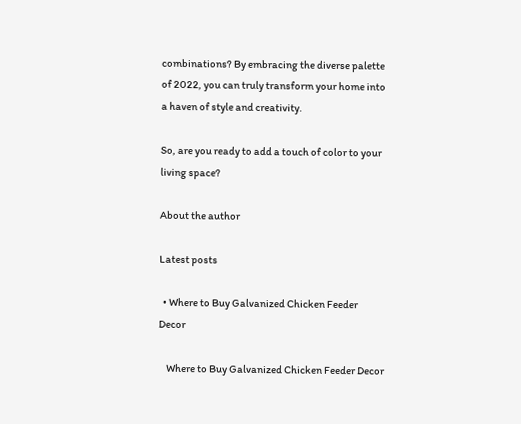combinations? By embracing the diverse palette of 2022, you can truly transform your home into a haven of style and creativity.

So, are you ready to add a touch of color to your living space?

About the author

Latest posts

  • Where to Buy Galvanized Chicken Feeder Decor

    Where to Buy Galvanized Chicken Feeder Decor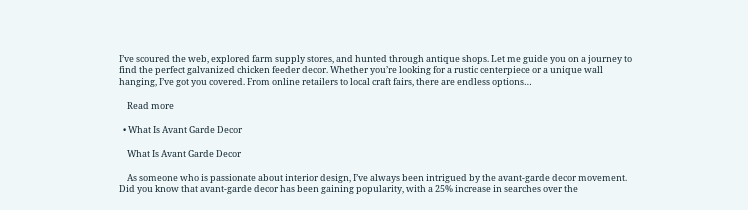I’ve scoured the web, explored farm supply stores, and hunted through antique shops. Let me guide you on a journey to find the perfect galvanized chicken feeder decor. Whether you’re looking for a rustic centerpiece or a unique wall hanging, I’ve got you covered. From online retailers to local craft fairs, there are endless options…

    Read more

  • What Is Avant Garde Decor

    What Is Avant Garde Decor

    As someone who is passionate about interior design, I’ve always been intrigued by the avant-garde decor movement. Did you know that avant-garde decor has been gaining popularity, with a 25% increase in searches over the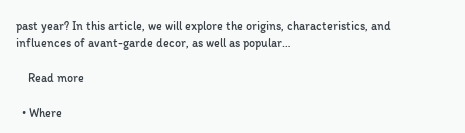past year? In this article, we will explore the origins, characteristics, and influences of avant-garde decor, as well as popular…

    Read more

  • Where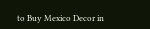to Buy Mexico Decor in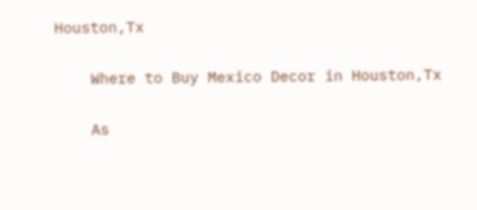Houston,Tx

    Where to Buy Mexico Decor in Houston,Tx

    As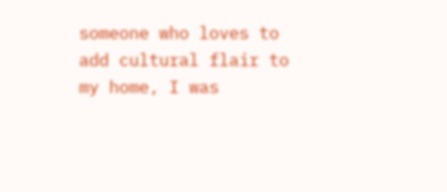someone who loves to add cultural flair to my home, I was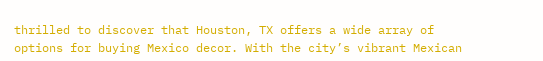thrilled to discover that Houston, TX offers a wide array of options for buying Mexico decor. With the city’s vibrant Mexican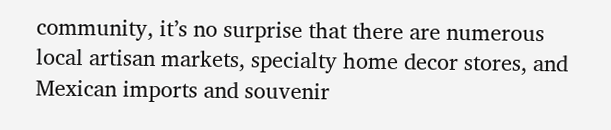community, it’s no surprise that there are numerous local artisan markets, specialty home decor stores, and Mexican imports and souvenir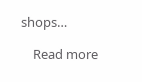shops…

    Read more